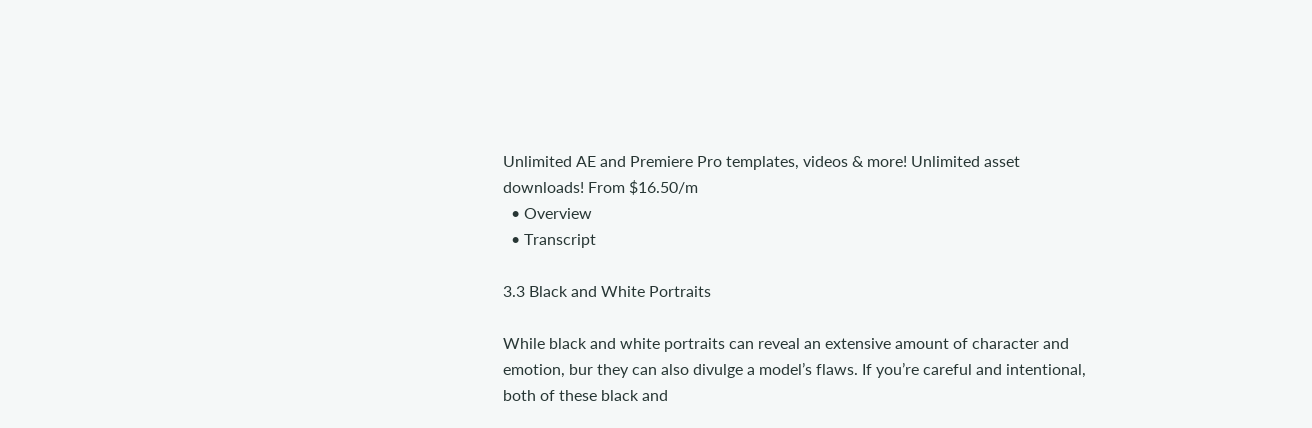Unlimited AE and Premiere Pro templates, videos & more! Unlimited asset downloads! From $16.50/m
  • Overview
  • Transcript

3.3 Black and White Portraits

While black and white portraits can reveal an extensive amount of character and emotion, bur they can also divulge a model’s flaws. If you’re careful and intentional, both of these black and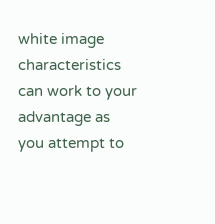white image characteristics can work to your advantage as you attempt to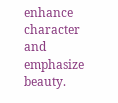enhance character and emphasize beauty.